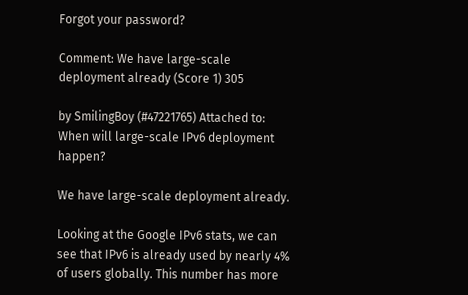Forgot your password?

Comment: We have large-scale deployment already (Score 1) 305

by SmilingBoy (#47221765) Attached to: When will large-scale IPv6 deployment happen?

We have large-scale deployment already.

Looking at the Google IPv6 stats, we can see that IPv6 is already used by nearly 4% of users globally. This number has more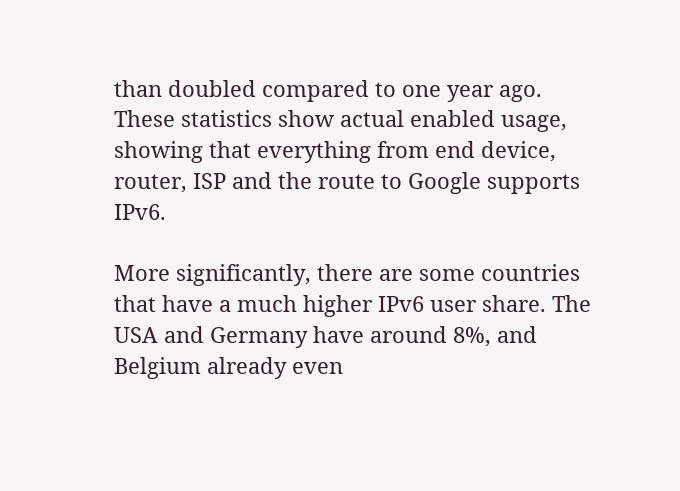than doubled compared to one year ago. These statistics show actual enabled usage, showing that everything from end device, router, ISP and the route to Google supports IPv6.

More significantly, there are some countries that have a much higher IPv6 user share. The USA and Germany have around 8%, and Belgium already even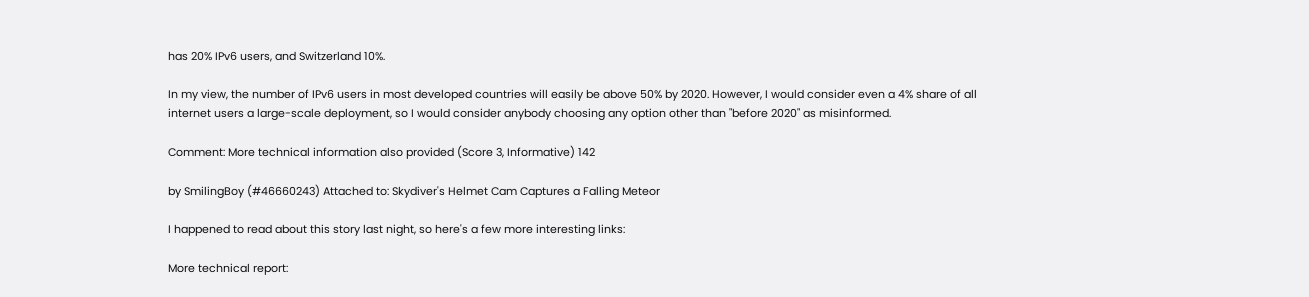has 20% IPv6 users, and Switzerland 10%.

In my view, the number of IPv6 users in most developed countries will easily be above 50% by 2020. However, I would consider even a 4% share of all internet users a large-scale deployment, so I would consider anybody choosing any option other than "before 2020" as misinformed.

Comment: More technical information also provided (Score 3, Informative) 142

by SmilingBoy (#46660243) Attached to: Skydiver's Helmet Cam Captures a Falling Meteor

I happened to read about this story last night, so here's a few more interesting links:

More technical report: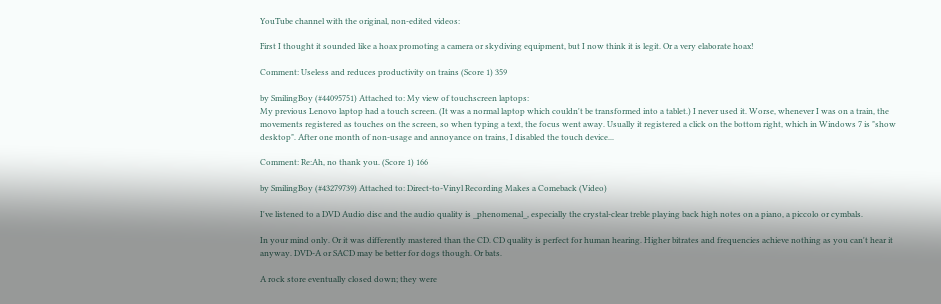YouTube channel with the original, non-edited videos:

First I thought it sounded like a hoax promoting a camera or skydiving equipment, but I now think it is legit. Or a very elaborate hoax!

Comment: Useless and reduces productivity on trains (Score 1) 359

by SmilingBoy (#44095751) Attached to: My view of touchscreen laptops:
My previous Lenovo laptop had a touch screen. (It was a normal laptop which couldn't be transformed into a tablet.) I never used it. Worse, whenever I was on a train, the movements registered as touches on the screen, so when typing a text, the focus went away. Usually it registered a click on the bottom right, which in Windows 7 is "show desktop". After one month of non-usage and annoyance on trains, I disabled the touch device...

Comment: Re:Ah, no thank you. (Score 1) 166

by SmilingBoy (#43279739) Attached to: Direct-to-Vinyl Recording Makes a Comeback (Video)

I've listened to a DVD Audio disc and the audio quality is _phenomenal_, especially the crystal-clear treble playing back high notes on a piano, a piccolo or cymbals.

In your mind only. Or it was differently mastered than the CD. CD quality is perfect for human hearing. Higher bitrates and frequencies achieve nothing as you can't hear it anyway. DVD-A or SACD may be better for dogs though. Or bats.

A rock store eventually closed down; they were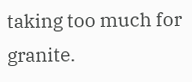taking too much for granite.